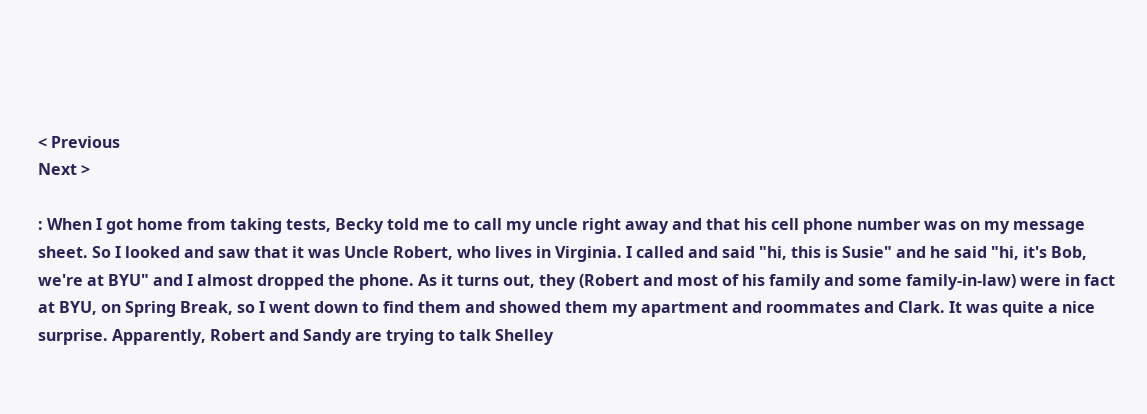< Previous
Next >

: When I got home from taking tests, Becky told me to call my uncle right away and that his cell phone number was on my message sheet. So I looked and saw that it was Uncle Robert, who lives in Virginia. I called and said "hi, this is Susie" and he said "hi, it's Bob, we're at BYU" and I almost dropped the phone. As it turns out, they (Robert and most of his family and some family-in-law) were in fact at BYU, on Spring Break, so I went down to find them and showed them my apartment and roommates and Clark. It was quite a nice surprise. Apparently, Robert and Sandy are trying to talk Shelley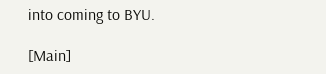into coming to BYU.

[Main]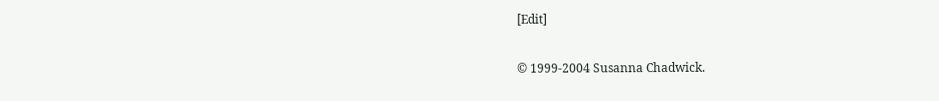[Edit]

© 1999-2004 Susanna Chadwick.